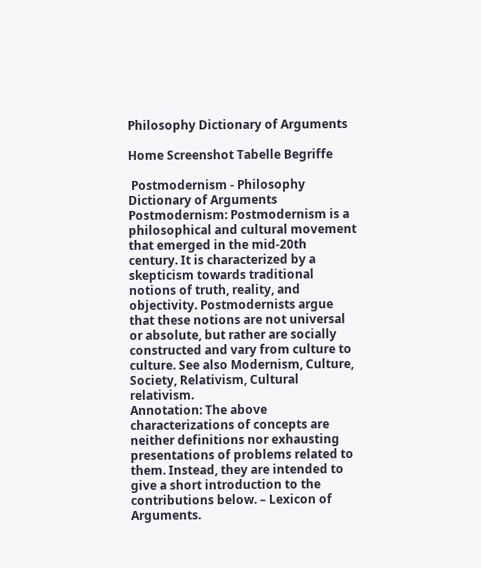Philosophy Dictionary of Arguments

Home Screenshot Tabelle Begriffe

 Postmodernism - Philosophy Dictionary of Arguments
Postmodernism: Postmodernism is a philosophical and cultural movement that emerged in the mid-20th century. It is characterized by a skepticism towards traditional notions of truth, reality, and objectivity. Postmodernists argue that these notions are not universal or absolute, but rather are socially constructed and vary from culture to culture. See also Modernism, Culture, Society, Relativism, Cultural relativism.
Annotation: The above characterizations of concepts are neither definitions nor exhausting presentations of problems related to them. Instead, they are intended to give a short introduction to the contributions below. – Lexicon of Arguments.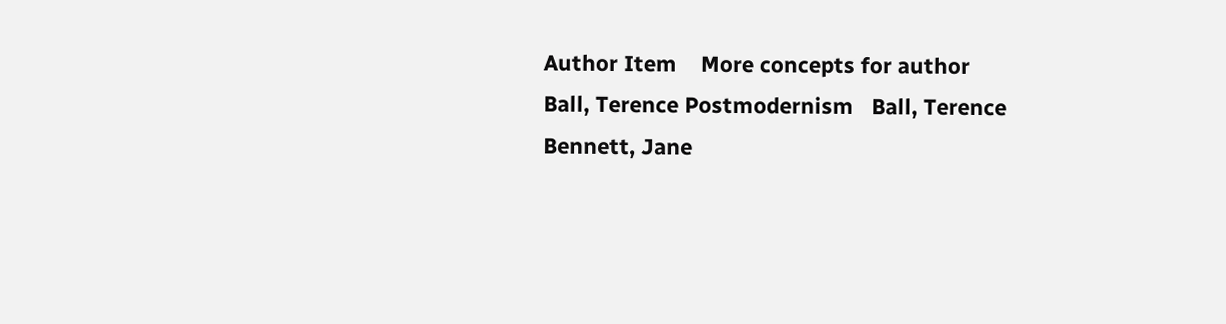Author Item    More concepts for author
Ball, Terence Postmodernism   Ball, Terence
Bennett, Jane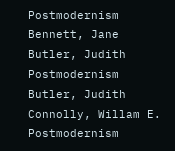Postmodernism   Bennett, Jane
Butler, Judith Postmodernism   Butler, Judith
Connolly, Willam E. Postmodernism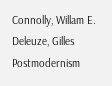Connolly, Willam E.
Deleuze, Gilles Postmodernism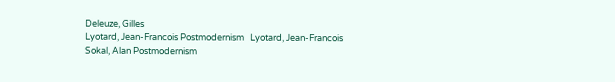Deleuze, Gilles
Lyotard, Jean-Francois Postmodernism   Lyotard, Jean-Francois
Sokal, Alan Postmodernism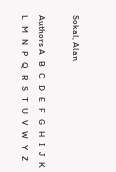Sokal, Alan

Authors A   B   C   D   E   F   G   H   I   J   K   L   M   N   P   Q   R   S   T   U   V   W   Y   Z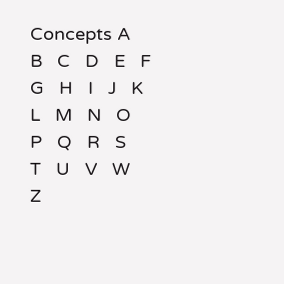Concepts A   B   C   D   E   F   G   H   I   J   K   L   M   N   O   P   Q   R   S   T   U   V   W   Z